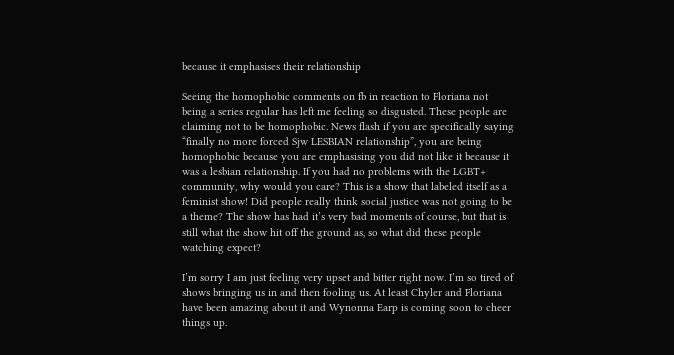because it emphasises their relationship

Seeing the homophobic comments on fb in reaction to Floriana not being a series regular has left me feeling so disgusted. These people are claiming not to be homophobic. News flash if you are specifically saying “finally no more forced Sjw LESBIAN relationship”, you are being homophobic because you are emphasising you did not like it because it was a lesbian relationship. If you had no problems with the LGBT+ community, why would you care? This is a show that labeled itself as a feminist show! Did people really think social justice was not going to be a theme? The show has had it’s very bad moments of course, but that is still what the show hit off the ground as, so what did these people watching expect?

I’m sorry I am just feeling very upset and bitter right now. I’m so tired of shows bringing us in and then fooling us. At least Chyler and Floriana have been amazing about it and Wynonna Earp is coming soon to cheer things up.